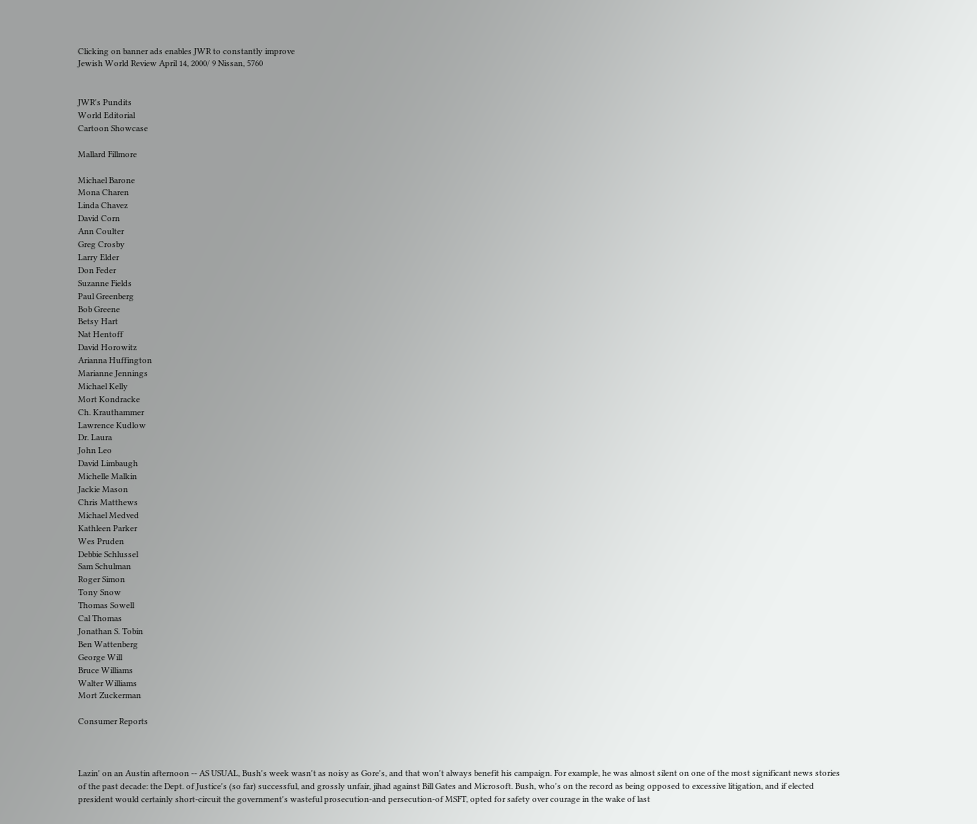Clicking on banner ads enables JWR to constantly improve
Jewish World Review April 14, 2000/ 9 Nissan, 5760


JWR's Pundits
World Editorial
Cartoon Showcase

Mallard Fillmore

Michael Barone
Mona Charen
Linda Chavez
David Corn
Ann Coulter
Greg Crosby
Larry Elder
Don Feder
Suzanne Fields
Paul Greenberg
Bob Greene
Betsy Hart
Nat Hentoff
David Horowitz
Arianna Huffington
Marianne Jennings
Michael Kelly
Mort Kondracke
Ch. Krauthammer
Lawrence Kudlow
Dr. Laura
John Leo
David Limbaugh
Michelle Malkin
Jackie Mason
Chris Matthews
Michael Medved
Kathleen Parker
Wes Pruden
Debbie Schlussel
Sam Schulman
Roger Simon
Tony Snow
Thomas Sowell
Cal Thomas
Jonathan S. Tobin
Ben Wattenberg
George Will
Bruce Williams
Walter Williams
Mort Zuckerman

Consumer Reports



Lazin' on an Austin afternoon -- AS USUAL, Bush's week wasn't as noisy as Gore's, and that won't always benefit his campaign. For example, he was almost silent on one of the most significant news stories of the past decade: the Dept. of Justice's (so far) successful, and grossly unfair, jihad against Bill Gates and Microsoft. Bush, who's on the record as being opposed to excessive litigation, and if elected president would certainly short-circuit the government's wasteful prosecution-and persecution-of MSFT, opted for safety over courage in the wake of last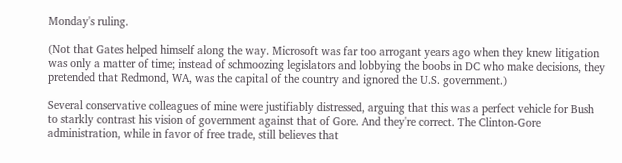Monday's ruling.

(Not that Gates helped himself along the way. Microsoft was far too arrogant years ago when they knew litigation was only a matter of time; instead of schmoozing legislators and lobbying the boobs in DC who make decisions, they pretended that Redmond, WA, was the capital of the country and ignored the U.S. government.)

Several conservative colleagues of mine were justifiably distressed, arguing that this was a perfect vehicle for Bush to starkly contrast his vision of government against that of Gore. And they're correct. The Clinton-Gore administration, while in favor of free trade, still believes that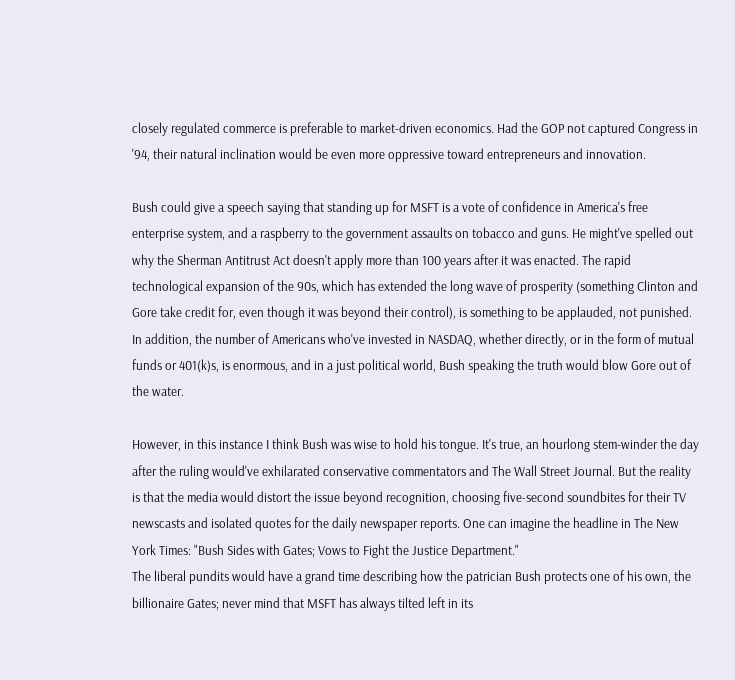closely regulated commerce is preferable to market-driven economics. Had the GOP not captured Congress in '94, their natural inclination would be even more oppressive toward entrepreneurs and innovation.

Bush could give a speech saying that standing up for MSFT is a vote of confidence in America's free enterprise system, and a raspberry to the government assaults on tobacco and guns. He might've spelled out why the Sherman Antitrust Act doesn't apply more than 100 years after it was enacted. The rapid technological expansion of the 90s, which has extended the long wave of prosperity (something Clinton and Gore take credit for, even though it was beyond their control), is something to be applauded, not punished. In addition, the number of Americans who've invested in NASDAQ, whether directly, or in the form of mutual funds or 401(k)s, is enormous, and in a just political world, Bush speaking the truth would blow Gore out of the water.

However, in this instance I think Bush was wise to hold his tongue. It's true, an hourlong stem-winder the day after the ruling would've exhilarated conservative commentators and The Wall Street Journal. But the reality is that the media would distort the issue beyond recognition, choosing five-second soundbites for their TV newscasts and isolated quotes for the daily newspaper reports. One can imagine the headline in The New York Times: "Bush Sides with Gates; Vows to Fight the Justice Department."
The liberal pundits would have a grand time describing how the patrician Bush protects one of his own, the billionaire Gates; never mind that MSFT has always tilted left in its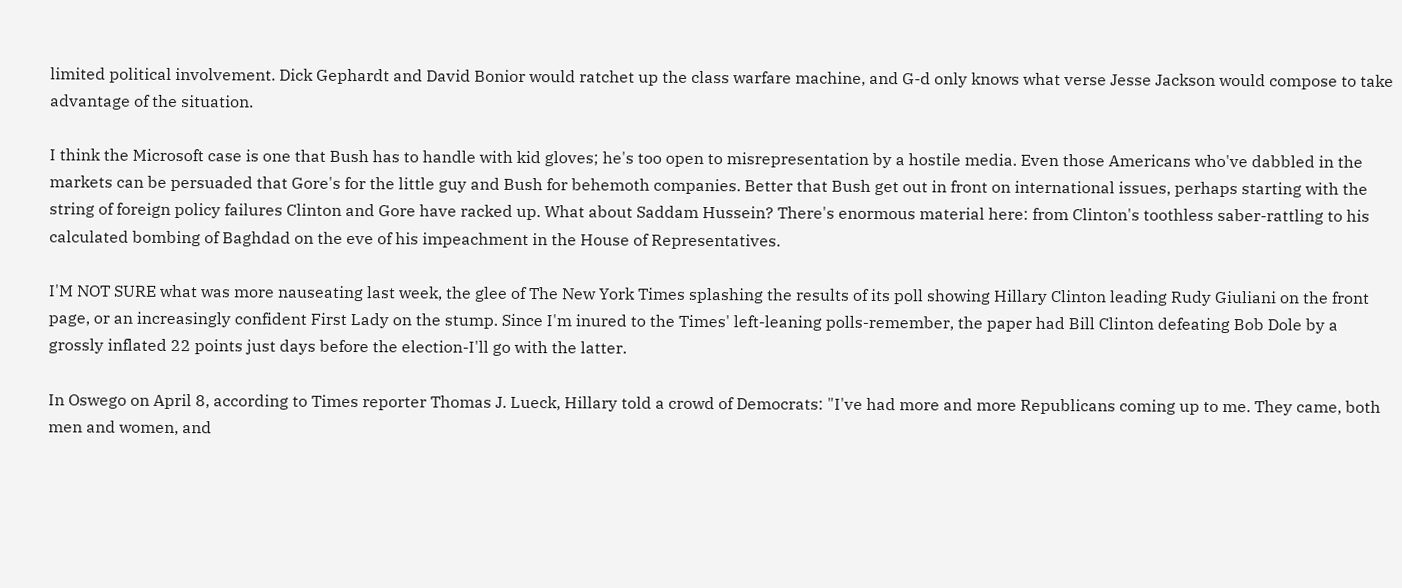limited political involvement. Dick Gephardt and David Bonior would ratchet up the class warfare machine, and G-d only knows what verse Jesse Jackson would compose to take advantage of the situation.

I think the Microsoft case is one that Bush has to handle with kid gloves; he's too open to misrepresentation by a hostile media. Even those Americans who've dabbled in the markets can be persuaded that Gore's for the little guy and Bush for behemoth companies. Better that Bush get out in front on international issues, perhaps starting with the string of foreign policy failures Clinton and Gore have racked up. What about Saddam Hussein? There's enormous material here: from Clinton's toothless saber-rattling to his calculated bombing of Baghdad on the eve of his impeachment in the House of Representatives.

I'M NOT SURE what was more nauseating last week, the glee of The New York Times splashing the results of its poll showing Hillary Clinton leading Rudy Giuliani on the front page, or an increasingly confident First Lady on the stump. Since I'm inured to the Times' left-leaning polls-remember, the paper had Bill Clinton defeating Bob Dole by a grossly inflated 22 points just days before the election-I'll go with the latter.

In Oswego on April 8, according to Times reporter Thomas J. Lueck, Hillary told a crowd of Democrats: "I've had more and more Republicans coming up to me. They came, both men and women, and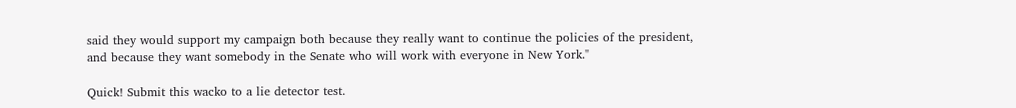said they would support my campaign both because they really want to continue the policies of the president, and because they want somebody in the Senate who will work with everyone in New York."

Quick! Submit this wacko to a lie detector test.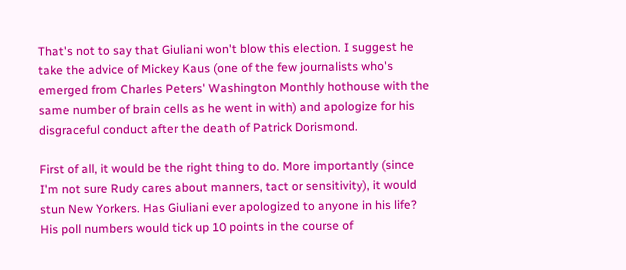That's not to say that Giuliani won't blow this election. I suggest he take the advice of Mickey Kaus (one of the few journalists who's emerged from Charles Peters' Washington Monthly hothouse with the same number of brain cells as he went in with) and apologize for his disgraceful conduct after the death of Patrick Dorismond.

First of all, it would be the right thing to do. More importantly (since I'm not sure Rudy cares about manners, tact or sensitivity), it would stun New Yorkers. Has Giuliani ever apologized to anyone in his life? His poll numbers would tick up 10 points in the course of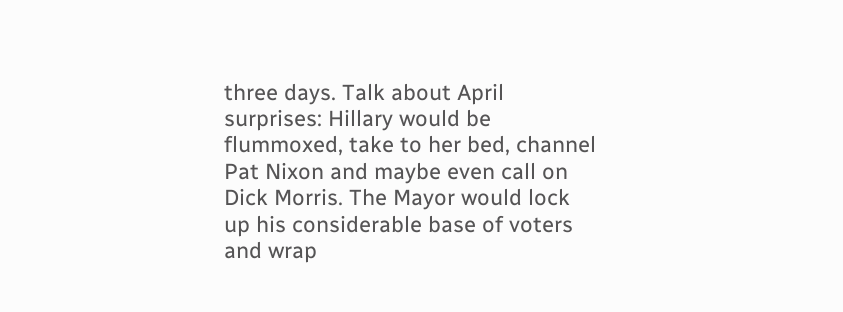three days. Talk about April surprises: Hillary would be flummoxed, take to her bed, channel Pat Nixon and maybe even call on Dick Morris. The Mayor would lock up his considerable base of voters and wrap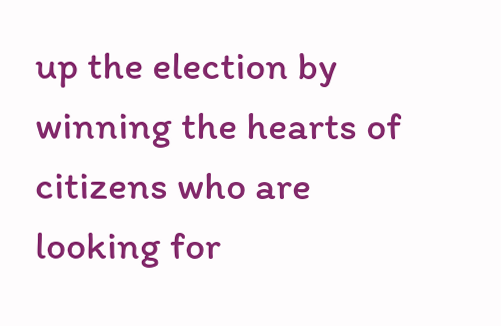up the election by winning the hearts of citizens who are looking for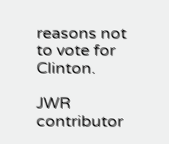reasons not to vote for Clinton.

JWR contributor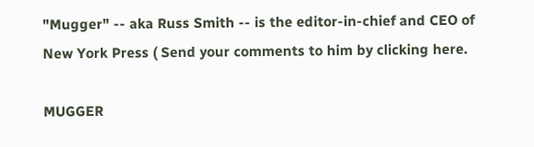"Mugger" -- aka Russ Smith -- is the editor-in-chief and CEO of New York Press ( Send your comments to him by clicking here.

MUGGER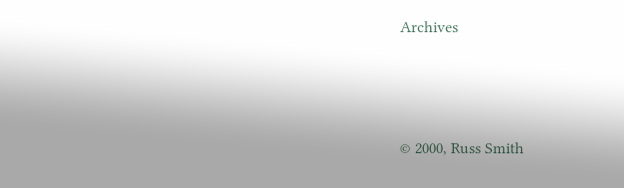Archives



© 2000, Russ Smith